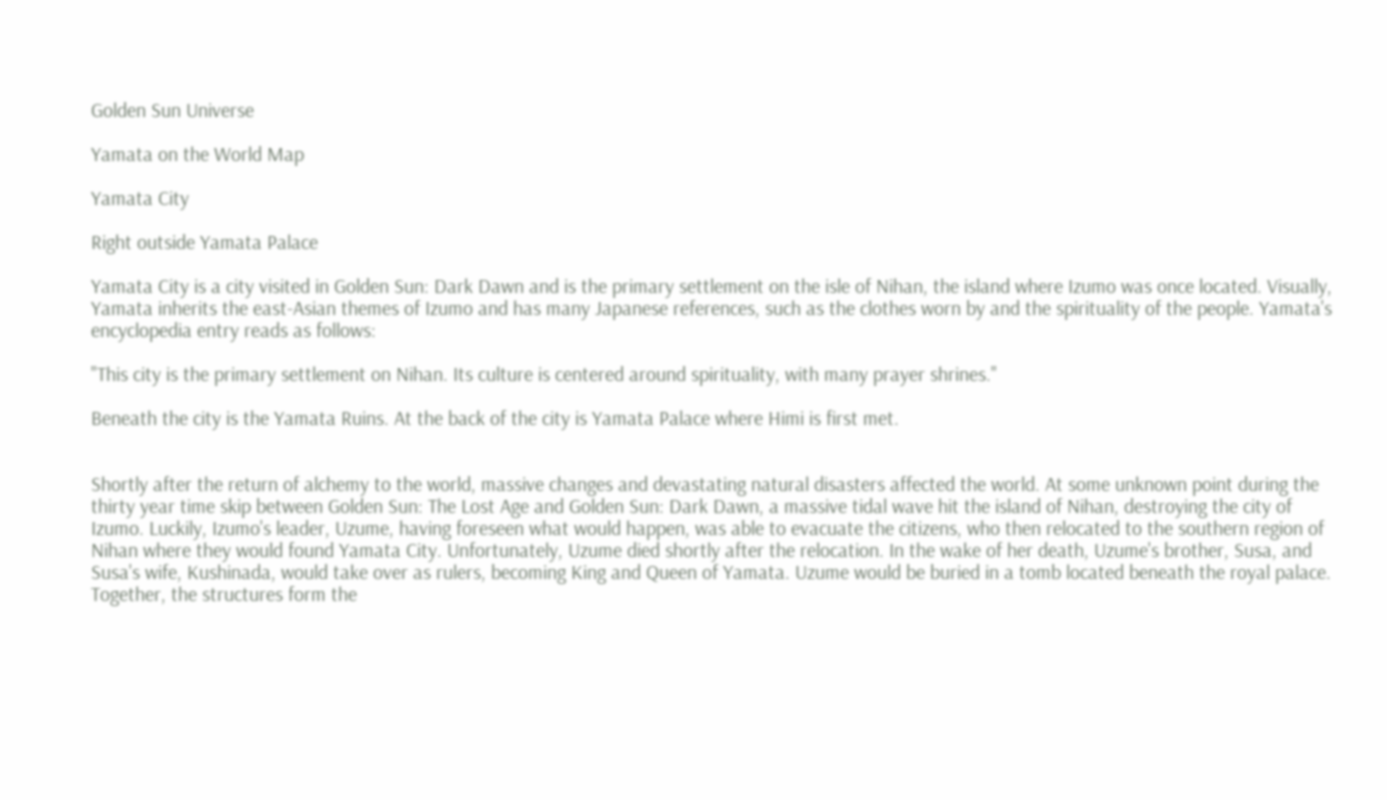Golden Sun Universe

Yamata on the World Map

Yamata City

Right outside Yamata Palace

Yamata City is a city visited in Golden Sun: Dark Dawn and is the primary settlement on the isle of Nihan, the island where Izumo was once located. Visually, Yamata inherits the east-Asian themes of Izumo and has many Japanese references, such as the clothes worn by and the spirituality of the people. Yamata's encyclopedia entry reads as follows:

"This city is the primary settlement on Nihan. Its culture is centered around spirituality, with many prayer shrines."

Beneath the city is the Yamata Ruins. At the back of the city is Yamata Palace where Himi is first met.


Shortly after the return of alchemy to the world, massive changes and devastating natural disasters affected the world. At some unknown point during the thirty year time skip between Golden Sun: The Lost Age and Golden Sun: Dark Dawn, a massive tidal wave hit the island of Nihan, destroying the city of Izumo. Luckily, Izumo's leader, Uzume, having foreseen what would happen, was able to evacuate the citizens, who then relocated to the southern region of Nihan where they would found Yamata City. Unfortunately, Uzume died shortly after the relocation. In the wake of her death, Uzume's brother, Susa, and Susa's wife, Kushinada, would take over as rulers, becoming King and Queen of Yamata. Uzume would be buried in a tomb located beneath the royal palace. Together, the structures form the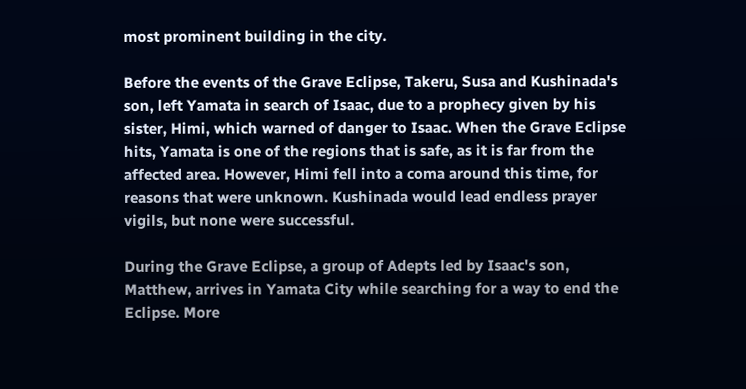most prominent building in the city.

Before the events of the Grave Eclipse, Takeru, Susa and Kushinada's son, left Yamata in search of Isaac, due to a prophecy given by his sister, Himi, which warned of danger to Isaac. When the Grave Eclipse hits, Yamata is one of the regions that is safe, as it is far from the affected area. However, Himi fell into a coma around this time, for reasons that were unknown. Kushinada would lead endless prayer vigils, but none were successful.

During the Grave Eclipse, a group of Adepts led by Isaac's son, Matthew, arrives in Yamata City while searching for a way to end the Eclipse. More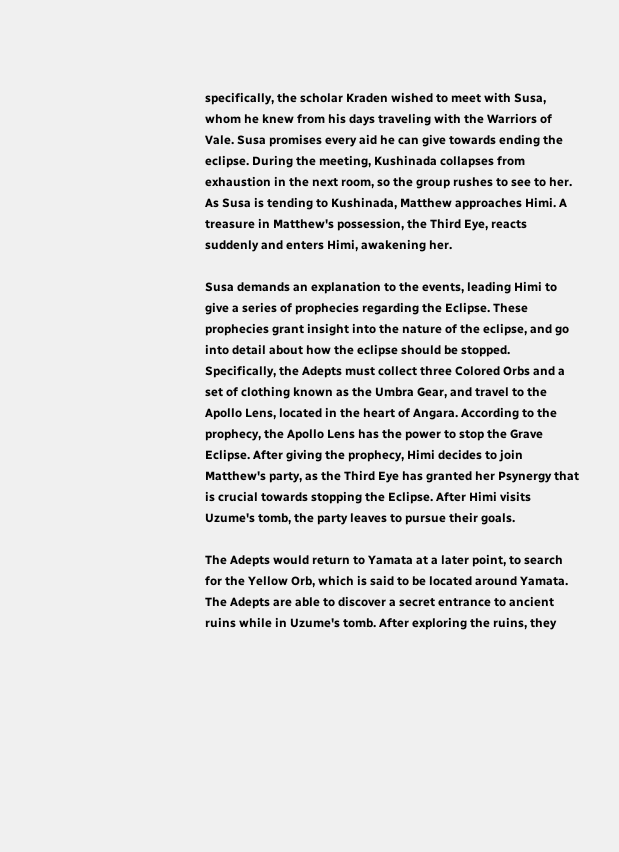specifically, the scholar Kraden wished to meet with Susa, whom he knew from his days traveling with the Warriors of Vale. Susa promises every aid he can give towards ending the eclipse. During the meeting, Kushinada collapses from exhaustion in the next room, so the group rushes to see to her. As Susa is tending to Kushinada, Matthew approaches Himi. A treasure in Matthew's possession, the Third Eye, reacts suddenly and enters Himi, awakening her.

Susa demands an explanation to the events, leading Himi to give a series of prophecies regarding the Eclipse. These prophecies grant insight into the nature of the eclipse, and go into detail about how the eclipse should be stopped. Specifically, the Adepts must collect three Colored Orbs and a set of clothing known as the Umbra Gear, and travel to the Apollo Lens, located in the heart of Angara. According to the prophecy, the Apollo Lens has the power to stop the Grave Eclipse. After giving the prophecy, Himi decides to join Matthew's party, as the Third Eye has granted her Psynergy that is crucial towards stopping the Eclipse. After Himi visits Uzume's tomb, the party leaves to pursue their goals.

The Adepts would return to Yamata at a later point, to search for the Yellow Orb, which is said to be located around Yamata. The Adepts are able to discover a secret entrance to ancient ruins while in Uzume's tomb. After exploring the ruins, they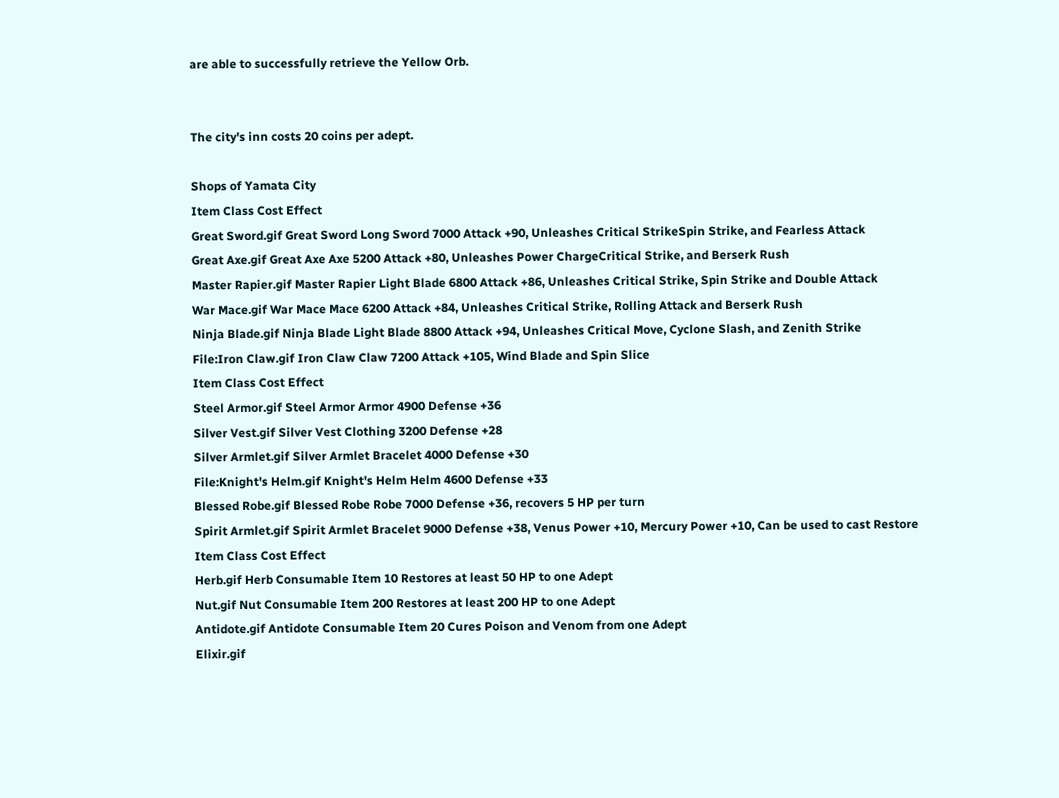are able to successfully retrieve the Yellow Orb.


The city's inn costs 20 coins per adept.

Shops of Yamata City
Item Class Cost Effect
Great Sword.gif Great Sword Long Sword 7000 Attack +90, Unleashes Critical StrikeSpin Strike, and Fearless Attack
Great Axe.gif Great Axe Axe 5200 Attack +80, Unleashes Power ChargeCritical Strike, and Berserk Rush
Master Rapier.gif Master Rapier Light Blade 6800 Attack +86, Unleashes Critical Strike, Spin Strike and Double Attack
War Mace.gif War Mace Mace 6200 Attack +84, Unleashes Critical Strike, Rolling Attack and Berserk Rush
Ninja Blade.gif Ninja Blade Light Blade 8800 Attack +94, Unleashes Critical Move, Cyclone Slash, and Zenith Strike
File:Iron Claw.gif Iron Claw Claw 7200 Attack +105, Wind Blade and Spin Slice
Item Class Cost Effect
Steel Armor.gif Steel Armor Armor 4900 Defense +36
Silver Vest.gif Silver Vest Clothing 3200 Defense +28
Silver Armlet.gif Silver Armlet Bracelet 4000 Defense +30
File:Knight's Helm.gif Knight's Helm Helm 4600 Defense +33
Blessed Robe.gif Blessed Robe Robe 7000 Defense +36, recovers 5 HP per turn
Spirit Armlet.gif Spirit Armlet Bracelet 9000 Defense +38, Venus Power +10, Mercury Power +10, Can be used to cast Restore
Item Class Cost Effect
Herb.gif Herb Consumable Item 10 Restores at least 50 HP to one Adept
Nut.gif Nut Consumable Item 200 Restores at least 200 HP to one Adept
Antidote.gif Antidote Consumable Item 20 Cures Poison and Venom from one Adept
Elixir.gif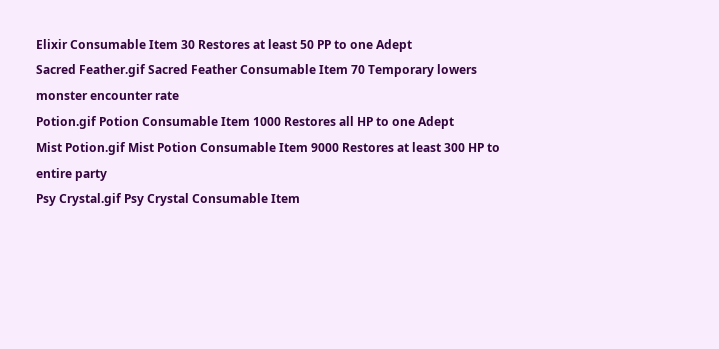Elixir Consumable Item 30 Restores at least 50 PP to one Adept
Sacred Feather.gif Sacred Feather Consumable Item 70 Temporary lowers monster encounter rate
Potion.gif Potion Consumable Item 1000 Restores all HP to one Adept
Mist Potion.gif Mist Potion Consumable Item 9000 Restores at least 300 HP to entire party
Psy Crystal.gif Psy Crystal Consumable Item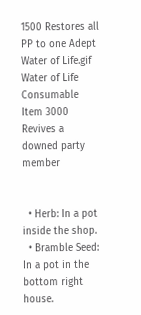1500 Restores all PP to one Adept
Water of Life.gif Water of Life Consumable Item 3000 Revives a downed party member


  • Herb: In a pot inside the shop.
  • Bramble Seed: In a pot in the bottom right house.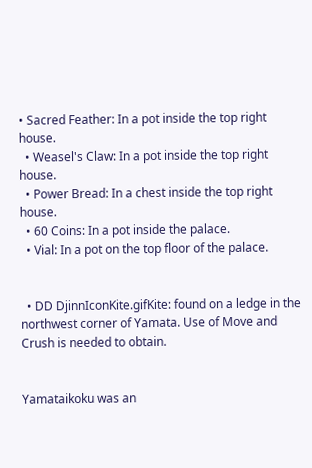• Sacred Feather: In a pot inside the top right house.
  • Weasel's Claw: In a pot inside the top right house.
  • Power Bread: In a chest inside the top right house.
  • 60 Coins: In a pot inside the palace.
  • Vial: In a pot on the top floor of the palace.


  • DD DjinnIconKite.gifKite: found on a ledge in the northwest corner of Yamata. Use of Move and Crush is needed to obtain.


Yamataikoku was an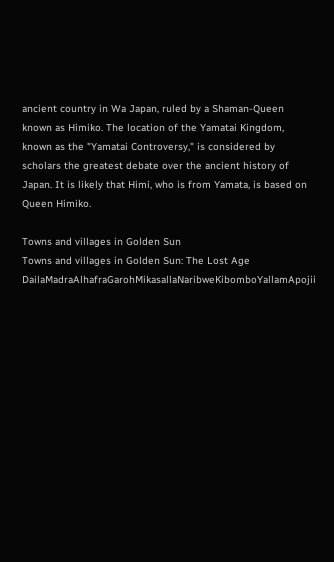ancient country in Wa Japan, ruled by a Shaman-Queen known as Himiko. The location of the Yamatai Kingdom, known as the "Yamatai Controversy," is considered by scholars the greatest debate over the ancient history of Japan. It is likely that Himi, who is from Yamata, is based on Queen Himiko.

Towns and villages in Golden Sun
Towns and villages in Golden Sun: The Lost Age
DailaMadraAlhafraGarohMikasallaNaribweKibomboYallamApojii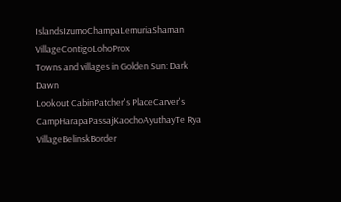IslandsIzumoChampaLemuriaShaman VillageContigoLohoProx
Towns and villages in Golden Sun: Dark Dawn
Lookout CabinPatcher's PlaceCarver's CampHarapaPassajKaochoAyuthayTe Rya VillageBelinskBorder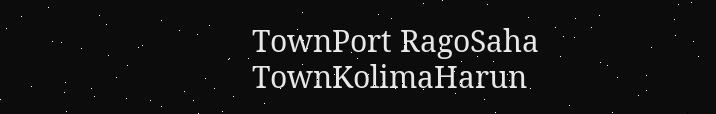TownPort RagoSaha TownKolimaHarun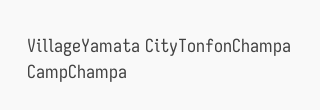VillageYamata CityTonfonChampa CampChampa